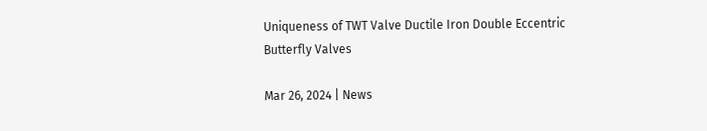Uniqueness of TWT Valve Ductile Iron Double Eccentric Butterfly Valves

Mar 26, 2024 | News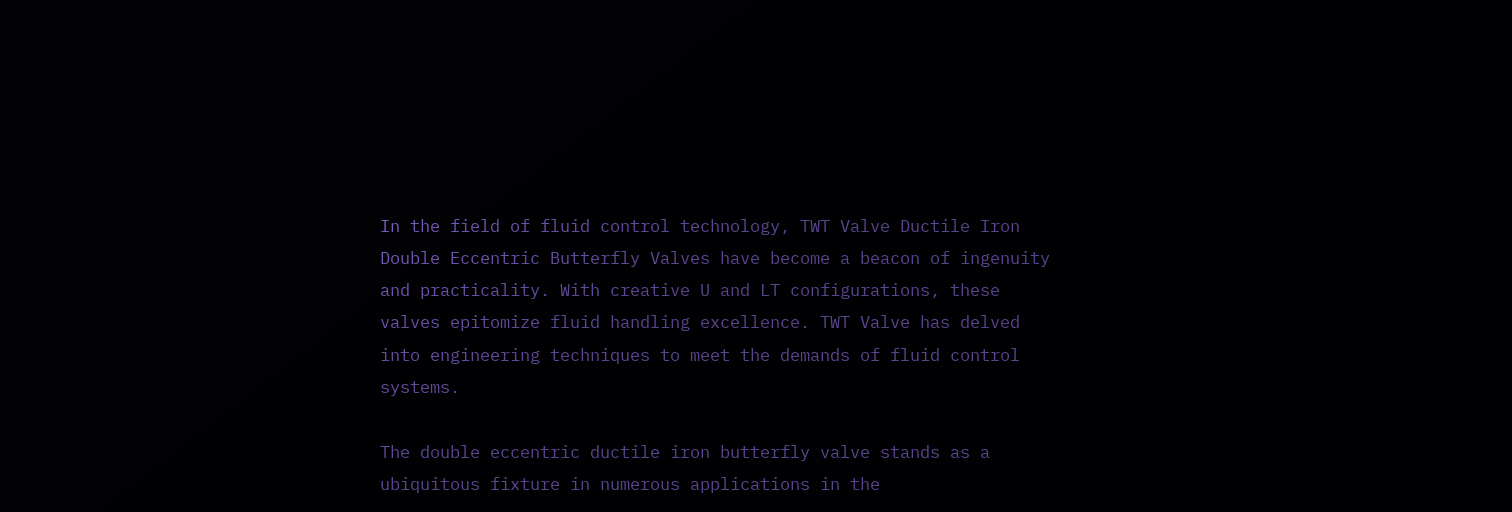In the field of fluid control technology, TWT Valve Ductile Iron Double Eccentric Butterfly Valves have become a beacon of ingenuity and practicality. With creative U and LT configurations, these valves epitomize fluid handling excellence. TWT Valve has delved into engineering techniques to meet the demands of fluid control systems.

The double eccentric ductile iron butterfly valve stands as a ubiquitous fixture in numerous applications in the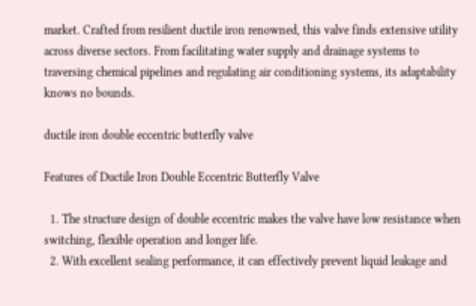market. Crafted from resilient ductile iron renowned, this valve finds extensive utility across diverse sectors. From facilitating water supply and drainage systems to traversing chemical pipelines and regulating air conditioning systems, its adaptability knows no bounds.

ductile iron double eccentric butterfly valve

Features of Ductile Iron Double Eccentric Butterfly Valve

  1. The structure design of double eccentric makes the valve have low resistance when switching, flexible operation and longer life.
  2. With excellent sealing performance, it can effectively prevent liquid leakage and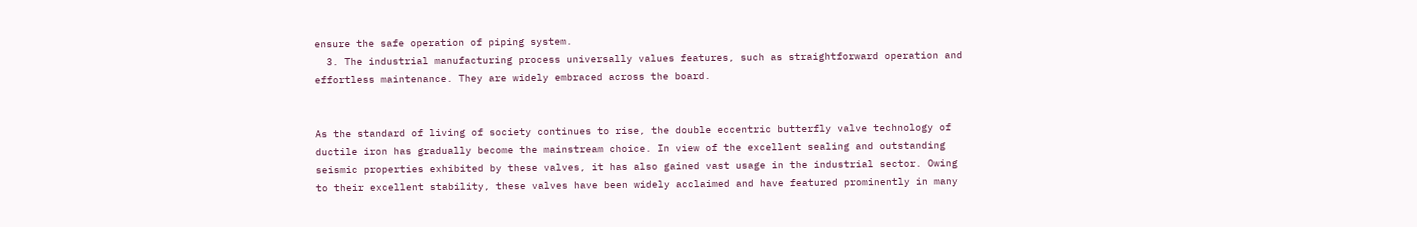ensure the safe operation of piping system.
  3. The industrial manufacturing process universally values features, such as straightforward operation and effortless maintenance. They are widely embraced across the board.


As the standard of living of society continues to rise, the double eccentric butterfly valve technology of ductile iron has gradually become the mainstream choice. In view of the excellent sealing and outstanding seismic properties exhibited by these valves, it has also gained vast usage in the industrial sector. Owing to their excellent stability, these valves have been widely acclaimed and have featured prominently in many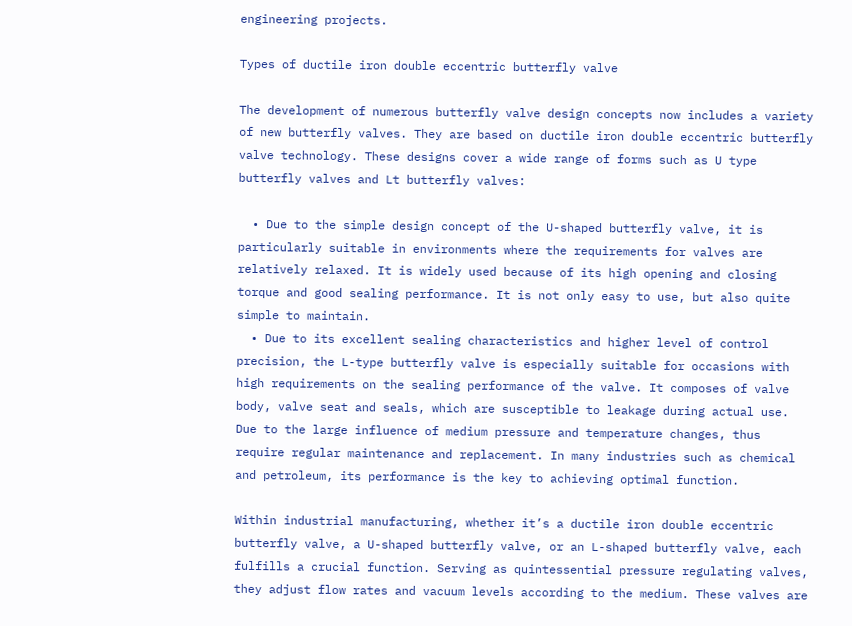engineering projects.

Types of ductile iron double eccentric butterfly valve

The development of numerous butterfly valve design concepts now includes a variety of new butterfly valves. They are based on ductile iron double eccentric butterfly valve technology. These designs cover a wide range of forms such as U type butterfly valves and Lt butterfly valves:

  • Due to the simple design concept of the U-shaped butterfly valve, it is particularly suitable in environments where the requirements for valves are relatively relaxed. It is widely used because of its high opening and closing torque and good sealing performance. It is not only easy to use, but also quite simple to maintain.
  • Due to its excellent sealing characteristics and higher level of control precision, the L-type butterfly valve is especially suitable for occasions with high requirements on the sealing performance of the valve. It composes of valve body, valve seat and seals, which are susceptible to leakage during actual use. Due to the large influence of medium pressure and temperature changes, thus require regular maintenance and replacement. In many industries such as chemical and petroleum, its performance is the key to achieving optimal function.

Within industrial manufacturing, whether it’s a ductile iron double eccentric butterfly valve, a U-shaped butterfly valve, or an L-shaped butterfly valve, each fulfills a crucial function. Serving as quintessential pressure regulating valves, they adjust flow rates and vacuum levels according to the medium. These valves are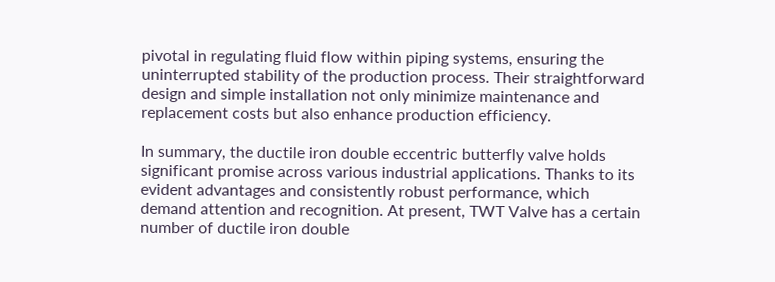pivotal in regulating fluid flow within piping systems, ensuring the uninterrupted stability of the production process. Their straightforward design and simple installation not only minimize maintenance and replacement costs but also enhance production efficiency.

In summary, the ductile iron double eccentric butterfly valve holds significant promise across various industrial applications. Thanks to its evident advantages and consistently robust performance, which demand attention and recognition. At present, TWT Valve has a certain number of ductile iron double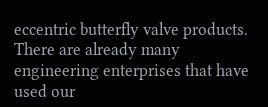eccentric butterfly valve products. There are already many engineering enterprises that have used our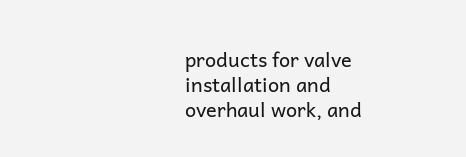products for valve installation and overhaul work, and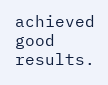achieved good results.